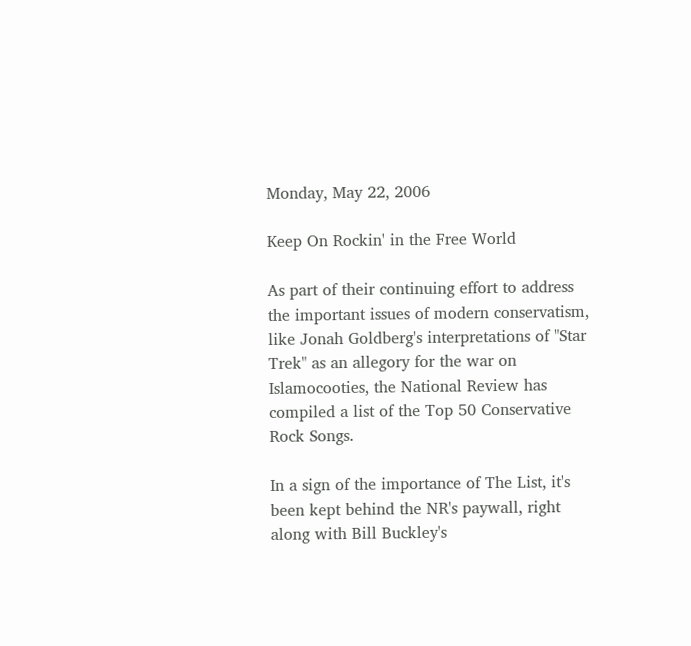Monday, May 22, 2006

Keep On Rockin' in the Free World

As part of their continuing effort to address the important issues of modern conservatism, like Jonah Goldberg's interpretations of "Star Trek" as an allegory for the war on Islamocooties, the National Review has compiled a list of the Top 50 Conservative Rock Songs.

In a sign of the importance of The List, it's been kept behind the NR's paywall, right along with Bill Buckley's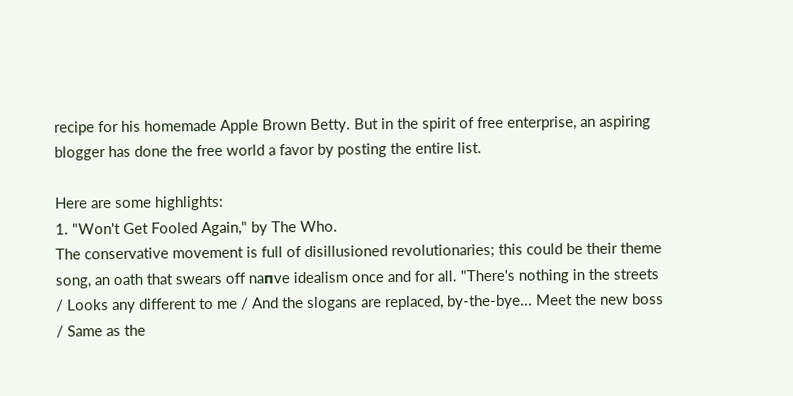recipe for his homemade Apple Brown Betty. But in the spirit of free enterprise, an aspiring blogger has done the free world a favor by posting the entire list.

Here are some highlights:
1. "Won't Get Fooled Again," by The Who.
The conservative movement is full of disillusioned revolutionaries; this could be their theme song, an oath that swears off naпve idealism once and for all. "There's nothing in the streets / Looks any different to me / And the slogans are replaced, by-the-bye... Meet the new boss / Same as the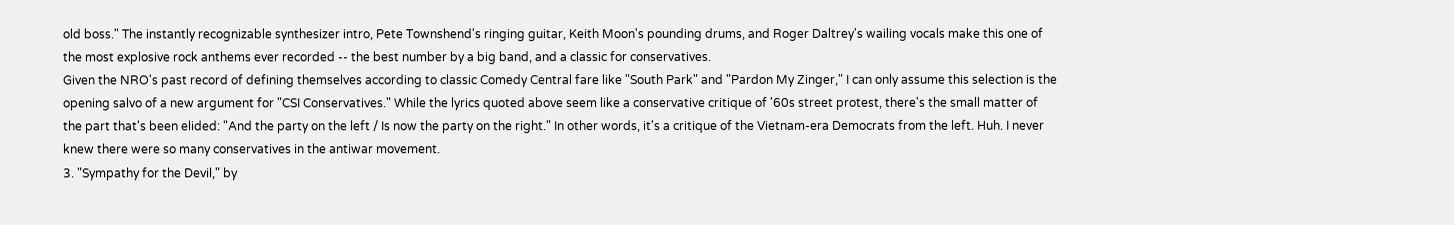old boss." The instantly recognizable synthesizer intro, Pete Townshend's ringing guitar, Keith Moon's pounding drums, and Roger Daltrey's wailing vocals make this one of the most explosive rock anthems ever recorded -- the best number by a big band, and a classic for conservatives.
Given the NRO's past record of defining themselves according to classic Comedy Central fare like "South Park" and "Pardon My Zinger," I can only assume this selection is the opening salvo of a new argument for "CSI Conservatives." While the lyrics quoted above seem like a conservative critique of '60s street protest, there's the small matter of the part that's been elided: "And the party on the left / Is now the party on the right." In other words, it's a critique of the Vietnam-era Democrats from the left. Huh. I never knew there were so many conservatives in the antiwar movement.
3. "Sympathy for the Devil," by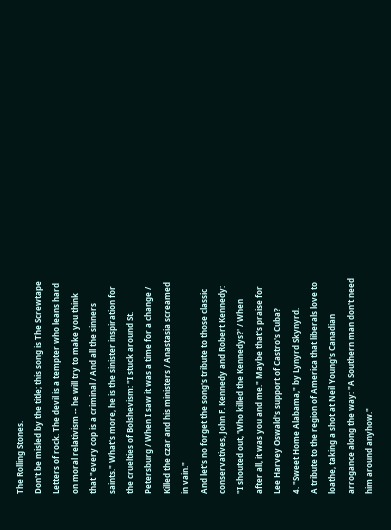The Rolling Stones.
Don't be misled by the title; this song is The Screwtape Letters of rock. The devil is a tempter who leans hard on moral relativism -- he will try to make you think that "every cop is a criminal / And all the sinners saints." What's more, he is the sinister inspiration for the cruelties of Bolshevism: "I stuck around St. Petersburg / When I saw it was a time for a change / Killed the czar and his ministers / Anastasia screamed in vain."
And let's no forget the song's tribute to those classic conservatives, John F. Kennedy and Robert Kennedy: "I shouted out, 'Who killed the Kennedys?' / When after all, it was you and me." Maybe that's praise for Lee Harvey Oswald's support of Castro's Cuba?
4. "Sweet Home Alabama," by Lynyrd Skynyrd.
A tribute to the region of America that liberals love to loathe, taking a shot at Neil Young's Canadian arrogance along the way: "A Southern man don't need him around anyhow."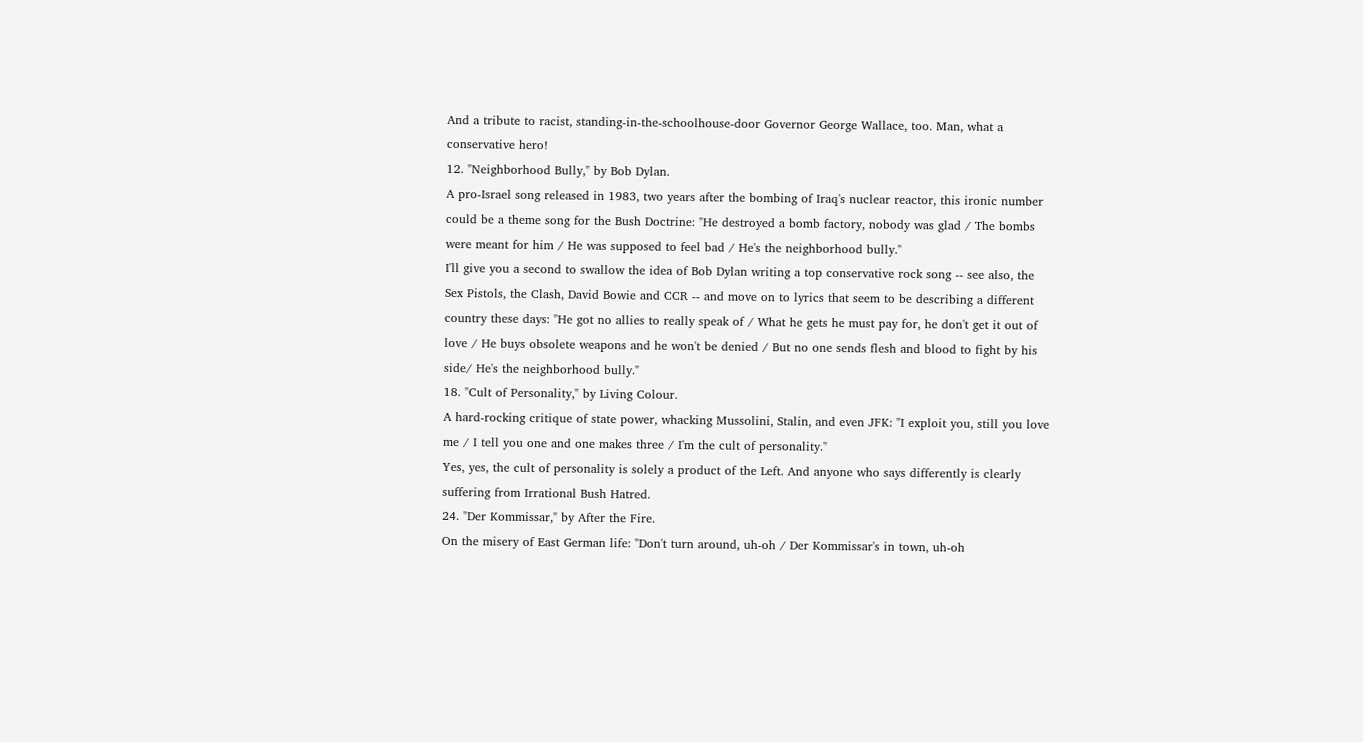And a tribute to racist, standing-in-the-schoolhouse-door Governor George Wallace, too. Man, what a conservative hero!
12. "Neighborhood Bully," by Bob Dylan.
A pro-Israel song released in 1983, two years after the bombing of Iraq's nuclear reactor, this ironic number could be a theme song for the Bush Doctrine: "He destroyed a bomb factory, nobody was glad / The bombs were meant for him / He was supposed to feel bad / He's the neighborhood bully."
I'll give you a second to swallow the idea of Bob Dylan writing a top conservative rock song -- see also, the Sex Pistols, the Clash, David Bowie and CCR -- and move on to lyrics that seem to be describing a different country these days: "He got no allies to really speak of / What he gets he must pay for, he don't get it out of love / He buys obsolete weapons and he won't be denied / But no one sends flesh and blood to fight by his side/ He's the neighborhood bully."
18. "Cult of Personality," by Living Colour.
A hard-rocking critique of state power, whacking Mussolini, Stalin, and even JFK: "I exploit you, still you love me / I tell you one and one makes three / I'm the cult of personality."
Yes, yes, the cult of personality is solely a product of the Left. And anyone who says differently is clearly suffering from Irrational Bush Hatred.
24. "Der Kommissar," by After the Fire.
On the misery of East German life: "Don't turn around, uh-oh / Der Kommissar's in town, uh-oh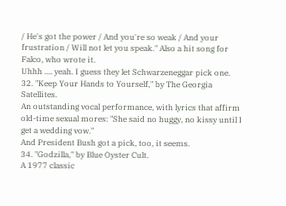/ He's got the power / And you're so weak / And your frustration / Will not let you speak." Also a hit song for Falco, who wrote it.
Uhhh .... yeah. I guess they let Schwarzeneggar pick one.
32. "Keep Your Hands to Yourself," by The Georgia Satellites.
An outstanding vocal performance, with lyrics that affirm old-time sexual mores: "She said no huggy, no kissy until I get a wedding vow."
And President Bush got a pick, too, it seems.
34. "Godzilla," by Blue Oyster Cult.
A 1977 classic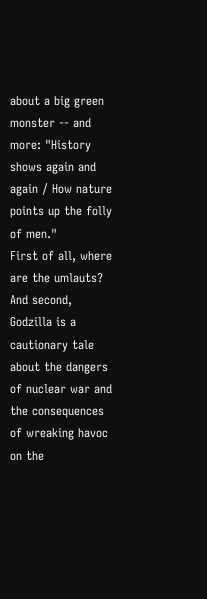about a big green monster -- and more: "History shows again and again / How nature points up the folly of men."
First of all, where are the umlauts? And second, Godzilla is a cautionary tale about the dangers of nuclear war and the consequences of wreaking havoc on the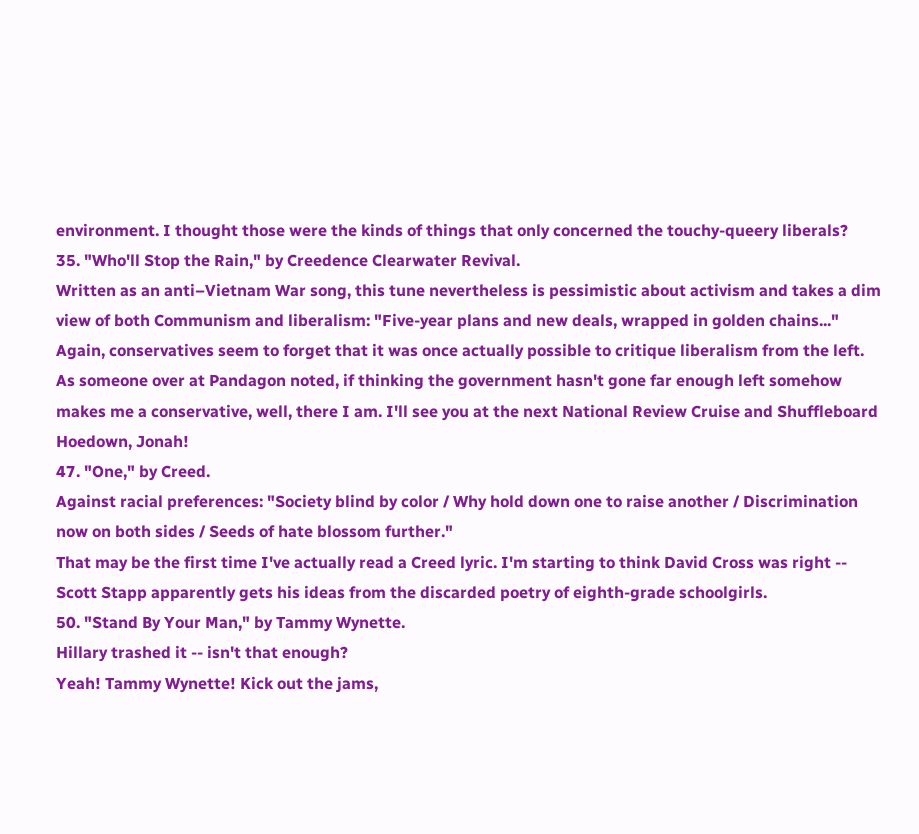environment. I thought those were the kinds of things that only concerned the touchy-queery liberals?
35. "Who'll Stop the Rain," by Creedence Clearwater Revival.
Written as an anti–Vietnam War song, this tune nevertheless is pessimistic about activism and takes a dim view of both Communism and liberalism: "Five-year plans and new deals, wrapped in golden chains..."
Again, conservatives seem to forget that it was once actually possible to critique liberalism from the left. As someone over at Pandagon noted, if thinking the government hasn't gone far enough left somehow makes me a conservative, well, there I am. I'll see you at the next National Review Cruise and Shuffleboard Hoedown, Jonah!
47. "One," by Creed.
Against racial preferences: "Society blind by color / Why hold down one to raise another / Discrimination now on both sides / Seeds of hate blossom further."
That may be the first time I've actually read a Creed lyric. I'm starting to think David Cross was right -- Scott Stapp apparently gets his ideas from the discarded poetry of eighth-grade schoolgirls.
50. "Stand By Your Man," by Tammy Wynette.
Hillary trashed it -- isn't that enough?
Yeah! Tammy Wynette! Kick out the jams,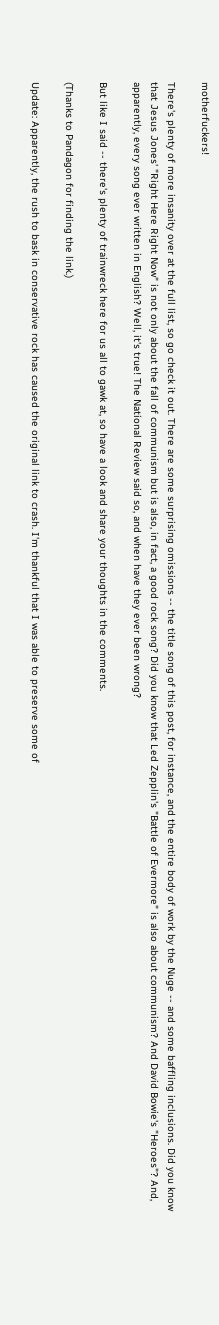motherfuckers!

There's plenty of more insanity over at the full list, so go check it out. There are some surprising omissions -- the title song of this post, for instance, and the entire body of work by the Nuge -- and some baffling inclusions. Did you know that Jesus Jones' "Right Here Right Now" is not only about the fall of communism but is also, in fact, a good rock song? Did you know that Led Zepplin's "Battle of Evermore" is also about communism? And David Bowie's "Heroes"? And, apparently, every song ever written in English? Well, it's true! The National Review said so, and when have they ever been wrong?

But like I said -- there's plenty of trainwreck here for us all to gawk at, so have a look and share your thoughts in the comments.

(Thanks to Pandagon for finding the link.)

Update: Apparently, the rush to bask in conservative rock has caused the original link to crash. I'm thankful that I was able to preserve some of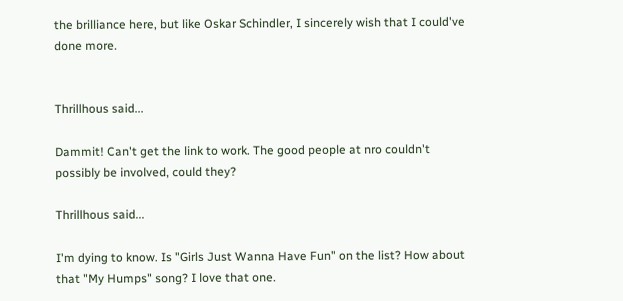the brilliance here, but like Oskar Schindler, I sincerely wish that I could've done more.


Thrillhous said...

Dammit! Can't get the link to work. The good people at nro couldn't possibly be involved, could they?

Thrillhous said...

I'm dying to know. Is "Girls Just Wanna Have Fun" on the list? How about that "My Humps" song? I love that one.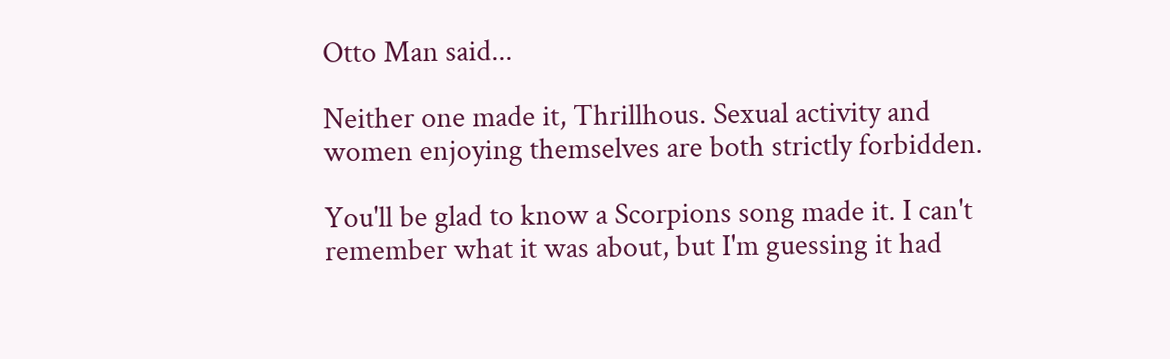Otto Man said...

Neither one made it, Thrillhous. Sexual activity and women enjoying themselves are both strictly forbidden.

You'll be glad to know a Scorpions song made it. I can't remember what it was about, but I'm guessing it had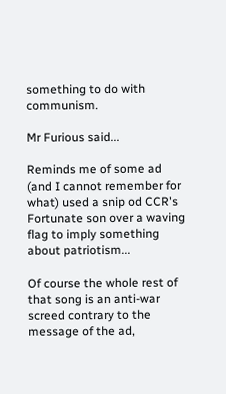something to do with communism.

Mr Furious said...

Reminds me of some ad (and I cannot remember for what) used a snip od CCR's Fortunate son over a waving flag to imply something about patriotism...

Of course the whole rest of that song is an anti-war screed contrary to the message of the ad,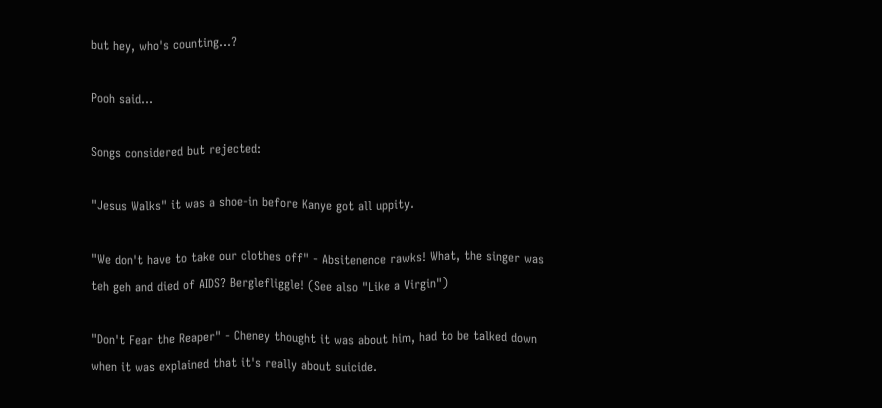but hey, who's counting...?

Pooh said...

Songs considered but rejected:

"Jesus Walks" it was a shoe-in before Kanye got all uppity.

"We don't have to take our clothes off" - Absitenence rawks! What, the singer was teh geh and died of AIDS? Berglefliggle! (See also "Like a Virgin")

"Don't Fear the Reaper" - Cheney thought it was about him, had to be talked down when it was explained that it's really about suicide.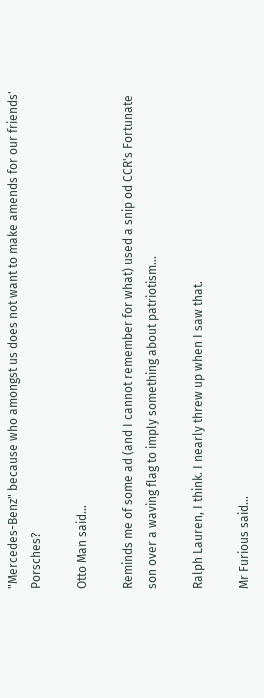"Mercedes-Benz" because who amongst us does not want to make amends for our friends' Porsches?

Otto Man said...

Reminds me of some ad (and I cannot remember for what) used a snip od CCR's Fortunate son over a waving flag to imply something about patriotism...

Ralph Lauren, I think. I nearly threw up when I saw that.

Mr Furious said...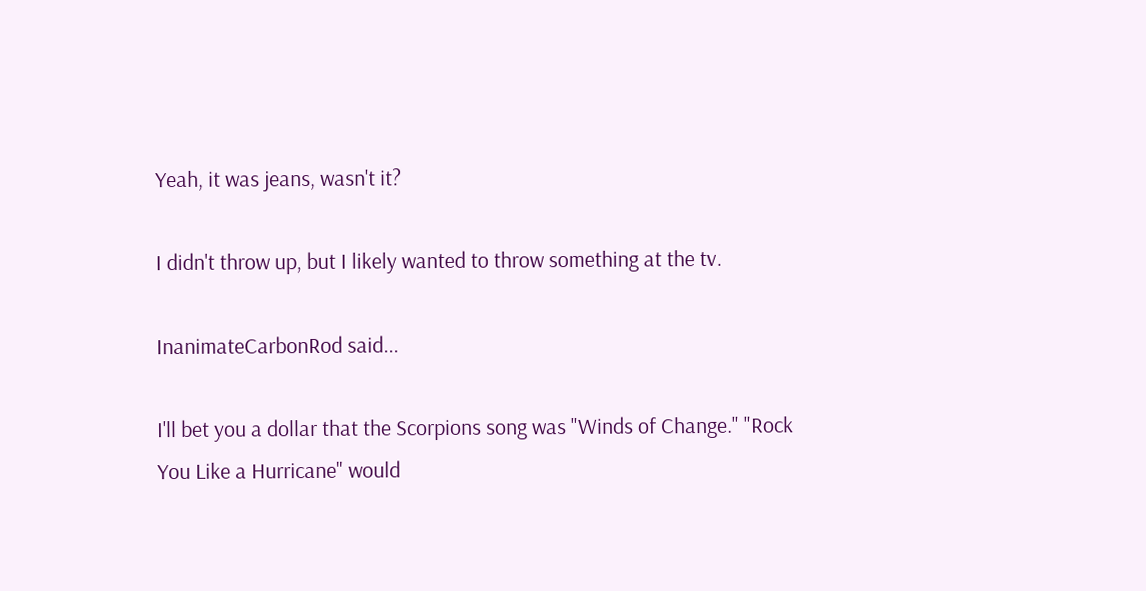Yeah, it was jeans, wasn't it?

I didn't throw up, but I likely wanted to throw something at the tv.

InanimateCarbonRod said...

I'll bet you a dollar that the Scorpions song was "Winds of Change." "Rock You Like a Hurricane" would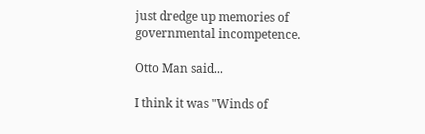just dredge up memories of governmental incompetence.

Otto Man said...

I think it was "Winds of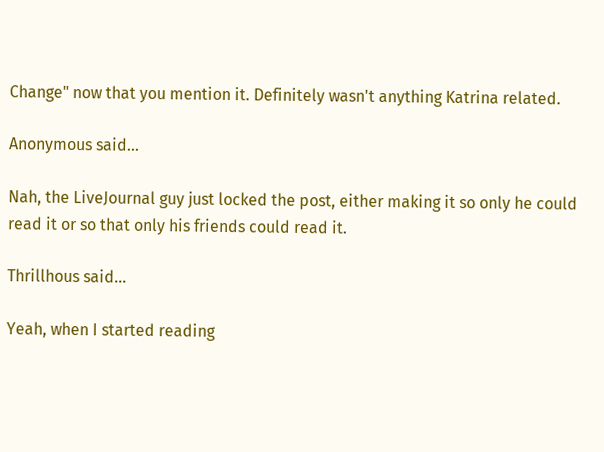Change" now that you mention it. Definitely wasn't anything Katrina related.

Anonymous said...

Nah, the LiveJournal guy just locked the post, either making it so only he could read it or so that only his friends could read it.

Thrillhous said...

Yeah, when I started reading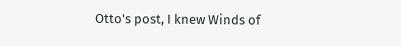Otto's post, I knew Winds of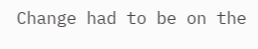Change had to be on the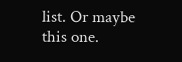list. Or maybe this one.